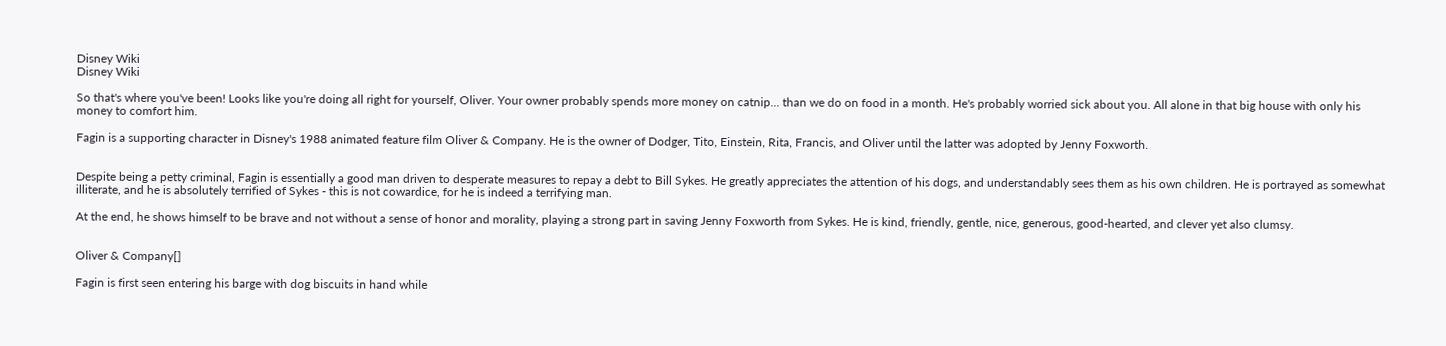Disney Wiki
Disney Wiki

So that's where you've been! Looks like you're doing all right for yourself, Oliver. Your owner probably spends more money on catnip... than we do on food in a month. He's probably worried sick about you. All alone in that big house with only his money to comfort him.

Fagin is a supporting character in Disney's 1988 animated feature film Oliver & Company. He is the owner of Dodger, Tito, Einstein, Rita, Francis, and Oliver until the latter was adopted by Jenny Foxworth.


Despite being a petty criminal, Fagin is essentially a good man driven to desperate measures to repay a debt to Bill Sykes. He greatly appreciates the attention of his dogs, and understandably sees them as his own children. He is portrayed as somewhat illiterate, and he is absolutely terrified of Sykes - this is not cowardice, for he is indeed a terrifying man.

At the end, he shows himself to be brave and not without a sense of honor and morality, playing a strong part in saving Jenny Foxworth from Sykes. He is kind, friendly, gentle, nice, generous, good-hearted, and clever yet also clumsy.


Oliver & Company[]

Fagin is first seen entering his barge with dog biscuits in hand while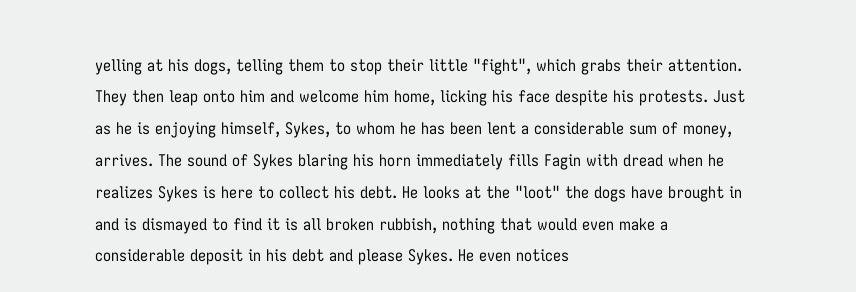yelling at his dogs, telling them to stop their little "fight", which grabs their attention. They then leap onto him and welcome him home, licking his face despite his protests. Just as he is enjoying himself, Sykes, to whom he has been lent a considerable sum of money, arrives. The sound of Sykes blaring his horn immediately fills Fagin with dread when he realizes Sykes is here to collect his debt. He looks at the "loot" the dogs have brought in and is dismayed to find it is all broken rubbish, nothing that would even make a considerable deposit in his debt and please Sykes. He even notices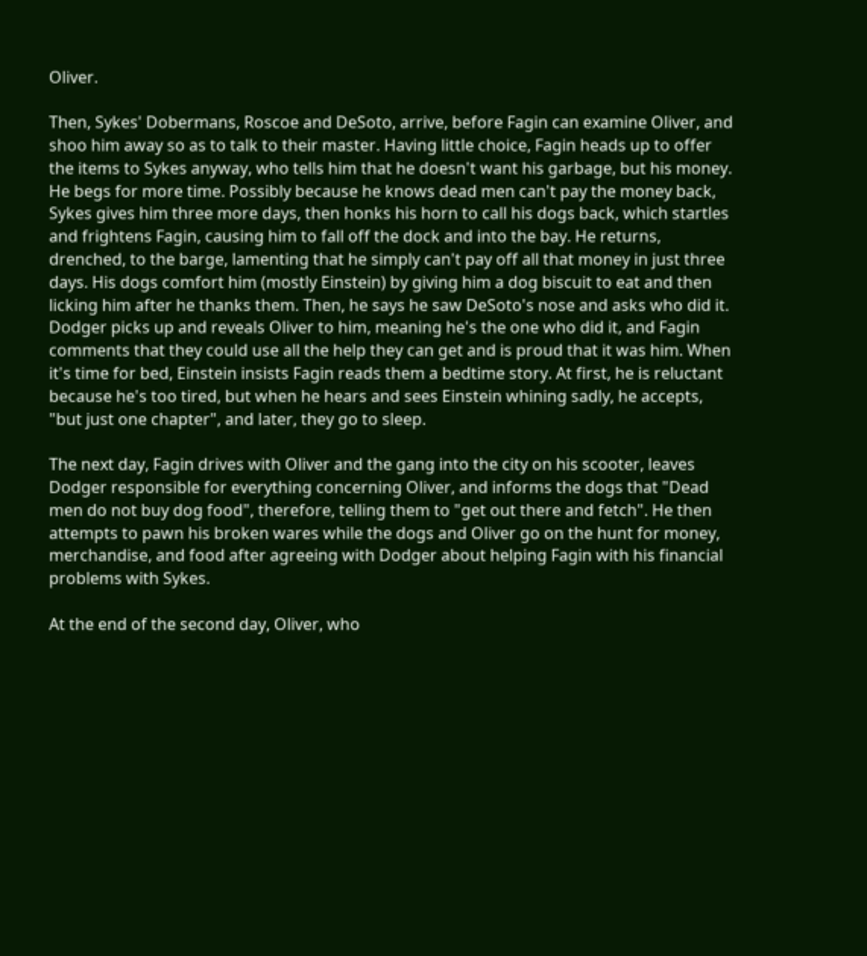Oliver.

Then, Sykes' Dobermans, Roscoe and DeSoto, arrive, before Fagin can examine Oliver, and shoo him away so as to talk to their master. Having little choice, Fagin heads up to offer the items to Sykes anyway, who tells him that he doesn't want his garbage, but his money. He begs for more time. Possibly because he knows dead men can't pay the money back, Sykes gives him three more days, then honks his horn to call his dogs back, which startles and frightens Fagin, causing him to fall off the dock and into the bay. He returns, drenched, to the barge, lamenting that he simply can't pay off all that money in just three days. His dogs comfort him (mostly Einstein) by giving him a dog biscuit to eat and then licking him after he thanks them. Then, he says he saw DeSoto's nose and asks who did it. Dodger picks up and reveals Oliver to him, meaning he's the one who did it, and Fagin comments that they could use all the help they can get and is proud that it was him. When it's time for bed, Einstein insists Fagin reads them a bedtime story. At first, he is reluctant because he's too tired, but when he hears and sees Einstein whining sadly, he accepts, "but just one chapter", and later, they go to sleep.

The next day, Fagin drives with Oliver and the gang into the city on his scooter, leaves Dodger responsible for everything concerning Oliver, and informs the dogs that "Dead men do not buy dog food", therefore, telling them to "get out there and fetch". He then attempts to pawn his broken wares while the dogs and Oliver go on the hunt for money, merchandise, and food after agreeing with Dodger about helping Fagin with his financial problems with Sykes.

At the end of the second day, Oliver, who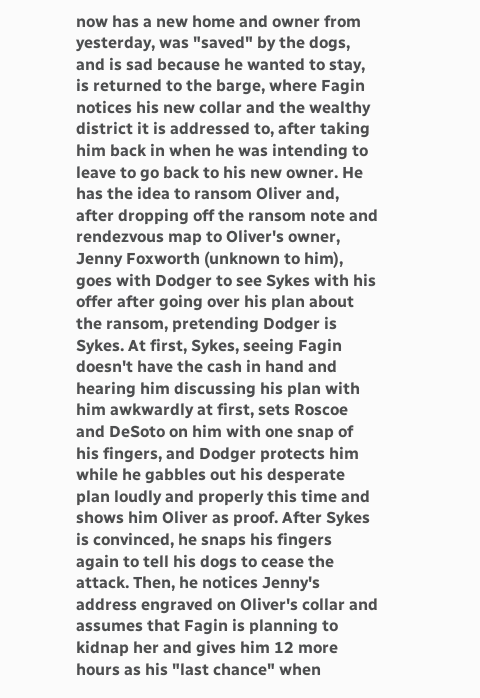now has a new home and owner from yesterday, was "saved" by the dogs, and is sad because he wanted to stay, is returned to the barge, where Fagin notices his new collar and the wealthy district it is addressed to, after taking him back in when he was intending to leave to go back to his new owner. He has the idea to ransom Oliver and, after dropping off the ransom note and rendezvous map to Oliver's owner, Jenny Foxworth (unknown to him), goes with Dodger to see Sykes with his offer after going over his plan about the ransom, pretending Dodger is Sykes. At first, Sykes, seeing Fagin doesn't have the cash in hand and hearing him discussing his plan with him awkwardly at first, sets Roscoe and DeSoto on him with one snap of his fingers, and Dodger protects him while he gabbles out his desperate plan loudly and properly this time and shows him Oliver as proof. After Sykes is convinced, he snaps his fingers again to tell his dogs to cease the attack. Then, he notices Jenny's address engraved on Oliver's collar and assumes that Fagin is planning to kidnap her and gives him 12 more hours as his "last chance" when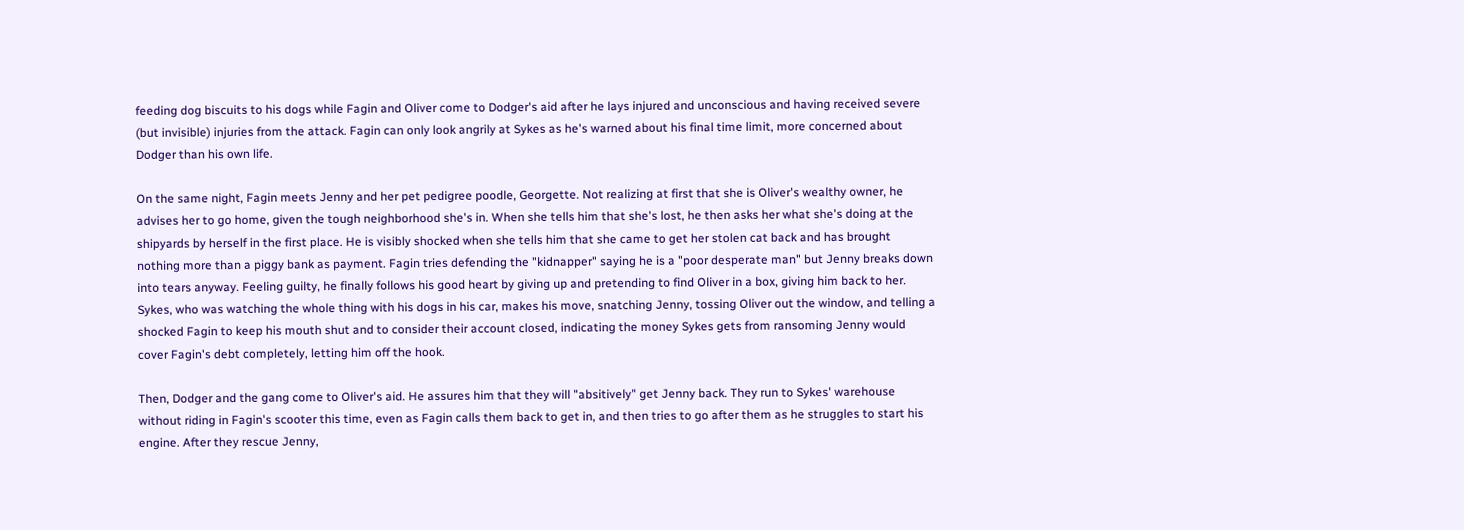feeding dog biscuits to his dogs while Fagin and Oliver come to Dodger's aid after he lays injured and unconscious and having received severe (but invisible) injuries from the attack. Fagin can only look angrily at Sykes as he's warned about his final time limit, more concerned about Dodger than his own life.

On the same night, Fagin meets Jenny and her pet pedigree poodle, Georgette. Not realizing at first that she is Oliver's wealthy owner, he advises her to go home, given the tough neighborhood she's in. When she tells him that she's lost, he then asks her what she's doing at the shipyards by herself in the first place. He is visibly shocked when she tells him that she came to get her stolen cat back and has brought nothing more than a piggy bank as payment. Fagin tries defending the "kidnapper" saying he is a "poor desperate man" but Jenny breaks down into tears anyway. Feeling guilty, he finally follows his good heart by giving up and pretending to find Oliver in a box, giving him back to her. Sykes, who was watching the whole thing with his dogs in his car, makes his move, snatching Jenny, tossing Oliver out the window, and telling a shocked Fagin to keep his mouth shut and to consider their account closed, indicating the money Sykes gets from ransoming Jenny would cover Fagin's debt completely, letting him off the hook.

Then, Dodger and the gang come to Oliver's aid. He assures him that they will "absitively" get Jenny back. They run to Sykes' warehouse without riding in Fagin's scooter this time, even as Fagin calls them back to get in, and then tries to go after them as he struggles to start his engine. After they rescue Jenny,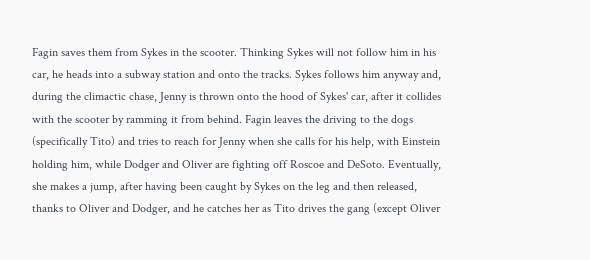Fagin saves them from Sykes in the scooter. Thinking Sykes will not follow him in his car, he heads into a subway station and onto the tracks. Sykes follows him anyway and, during the climactic chase, Jenny is thrown onto the hood of Sykes' car, after it collides with the scooter by ramming it from behind. Fagin leaves the driving to the dogs (specifically Tito) and tries to reach for Jenny when she calls for his help, with Einstein holding him, while Dodger and Oliver are fighting off Roscoe and DeSoto. Eventually, she makes a jump, after having been caught by Sykes on the leg and then released, thanks to Oliver and Dodger, and he catches her as Tito drives the gang (except Oliver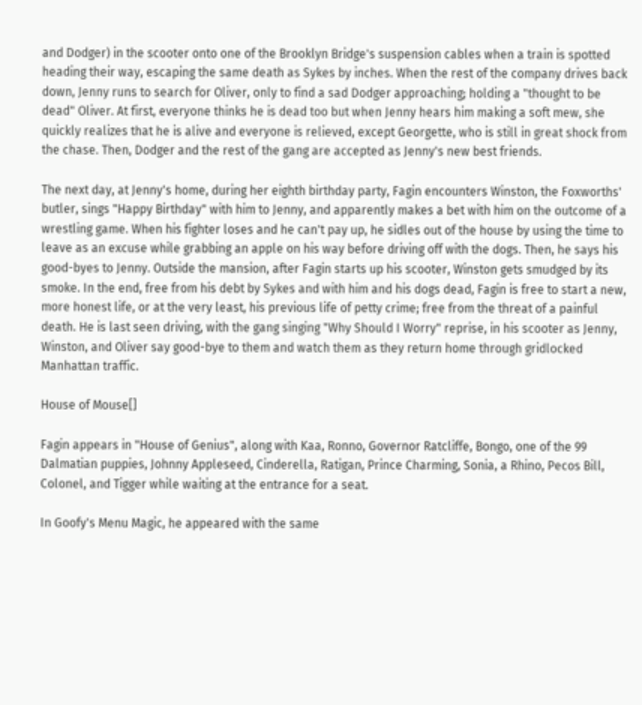and Dodger) in the scooter onto one of the Brooklyn Bridge's suspension cables when a train is spotted heading their way, escaping the same death as Sykes by inches. When the rest of the company drives back down, Jenny runs to search for Oliver, only to find a sad Dodger approaching; holding a "thought to be dead" Oliver. At first, everyone thinks he is dead too but when Jenny hears him making a soft mew, she quickly realizes that he is alive and everyone is relieved, except Georgette, who is still in great shock from the chase. Then, Dodger and the rest of the gang are accepted as Jenny's new best friends.

The next day, at Jenny's home, during her eighth birthday party, Fagin encounters Winston, the Foxworths' butler, sings "Happy Birthday" with him to Jenny, and apparently makes a bet with him on the outcome of a wrestling game. When his fighter loses and he can't pay up, he sidles out of the house by using the time to leave as an excuse while grabbing an apple on his way before driving off with the dogs. Then, he says his good-byes to Jenny. Outside the mansion, after Fagin starts up his scooter, Winston gets smudged by its smoke. In the end, free from his debt by Sykes and with him and his dogs dead, Fagin is free to start a new, more honest life, or at the very least, his previous life of petty crime; free from the threat of a painful death. He is last seen driving, with the gang singing "Why Should I Worry" reprise, in his scooter as Jenny, Winston, and Oliver say good-bye to them and watch them as they return home through gridlocked Manhattan traffic.

House of Mouse[]

Fagin appears in "House of Genius", along with Kaa, Ronno, Governor Ratcliffe, Bongo, one of the 99 Dalmatian puppies, Johnny Appleseed, Cinderella, Ratigan, Prince Charming, Sonia, a Rhino, Pecos Bill, Colonel, and Tigger while waiting at the entrance for a seat.

In Goofy's Menu Magic, he appeared with the same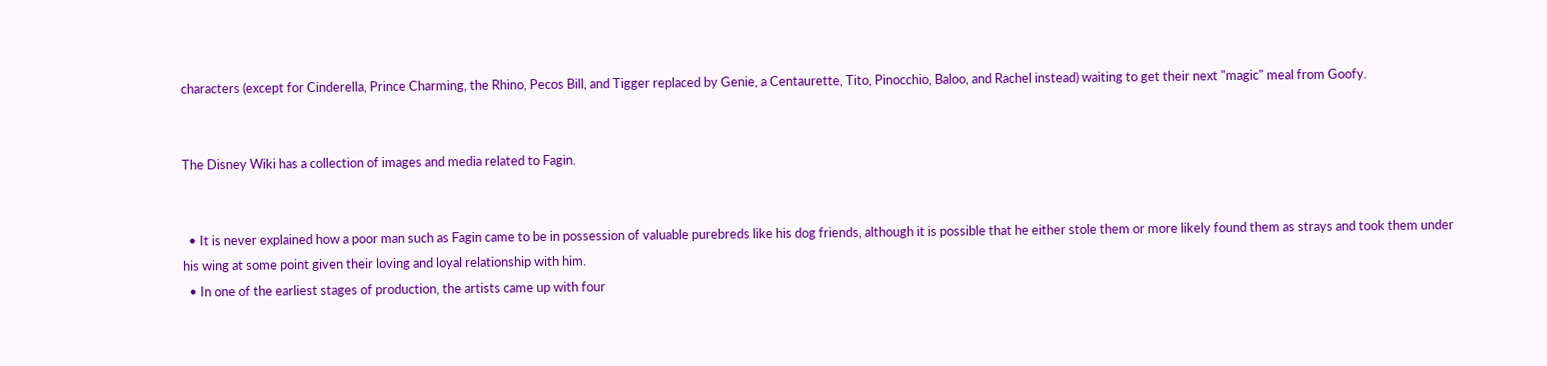characters (except for Cinderella, Prince Charming, the Rhino, Pecos Bill, and Tigger replaced by Genie, a Centaurette, Tito, Pinocchio, Baloo, and Rachel instead) waiting to get their next "magic" meal from Goofy.


The Disney Wiki has a collection of images and media related to Fagin.


  • It is never explained how a poor man such as Fagin came to be in possession of valuable purebreds like his dog friends, although it is possible that he either stole them or more likely found them as strays and took them under his wing at some point given their loving and loyal relationship with him.
  • In one of the earliest stages of production, the artists came up with four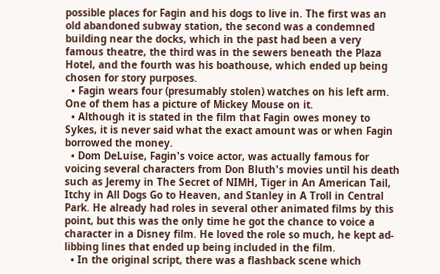possible places for Fagin and his dogs to live in. The first was an old abandoned subway station, the second was a condemned building near the docks, which in the past had been a very famous theatre, the third was in the sewers beneath the Plaza Hotel, and the fourth was his boathouse, which ended up being chosen for story purposes.
  • Fagin wears four (presumably stolen) watches on his left arm. One of them has a picture of Mickey Mouse on it.
  • Although it is stated in the film that Fagin owes money to Sykes, it is never said what the exact amount was or when Fagin borrowed the money.
  • Dom DeLuise, Fagin's voice actor, was actually famous for voicing several characters from Don Bluth's movies until his death such as Jeremy in The Secret of NIMH, Tiger in An American Tail, Itchy in All Dogs Go to Heaven, and Stanley in A Troll in Central Park. He already had roles in several other animated films by this point, but this was the only time he got the chance to voice a character in a Disney film. He loved the role so much, he kept ad-libbing lines that ended up being included in the film.
  • In the original script, there was a flashback scene which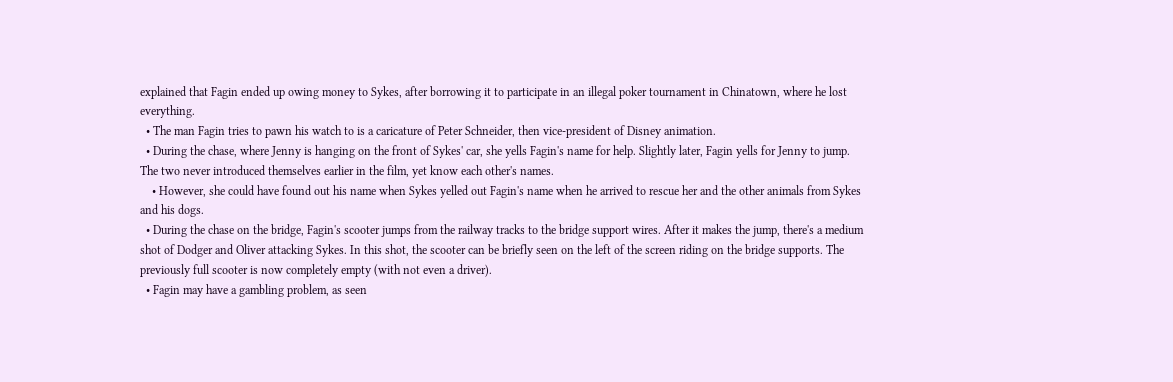explained that Fagin ended up owing money to Sykes, after borrowing it to participate in an illegal poker tournament in Chinatown, where he lost everything.
  • The man Fagin tries to pawn his watch to is a caricature of Peter Schneider, then vice-president of Disney animation.
  • During the chase, where Jenny is hanging on the front of Sykes' car, she yells Fagin's name for help. Slightly later, Fagin yells for Jenny to jump. The two never introduced themselves earlier in the film, yet know each other's names.
    • However, she could have found out his name when Sykes yelled out Fagin's name when he arrived to rescue her and the other animals from Sykes and his dogs.
  • During the chase on the bridge, Fagin's scooter jumps from the railway tracks to the bridge support wires. After it makes the jump, there's a medium shot of Dodger and Oliver attacking Sykes. In this shot, the scooter can be briefly seen on the left of the screen riding on the bridge supports. The previously full scooter is now completely empty (with not even a driver).
  • Fagin may have a gambling problem, as seen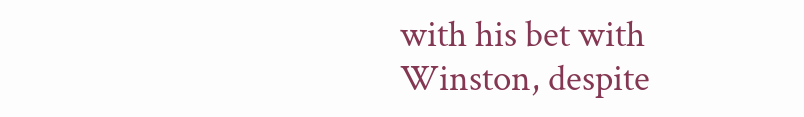with his bet with Winston, despite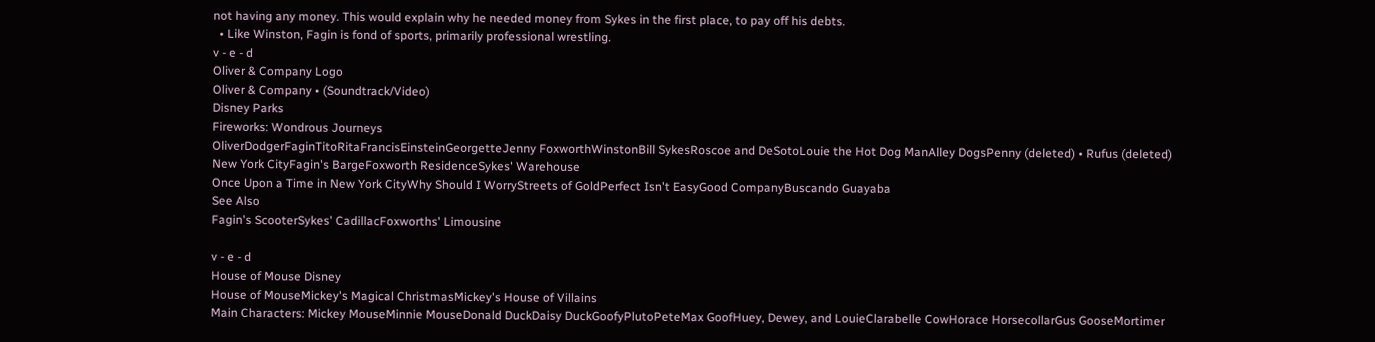not having any money. This would explain why he needed money from Sykes in the first place, to pay off his debts.
  • Like Winston, Fagin is fond of sports, primarily professional wrestling.
v - e - d
Oliver & Company Logo
Oliver & Company • (Soundtrack/Video)
Disney Parks
Fireworks: Wondrous Journeys
OliverDodgerFaginTitoRitaFrancisEinsteinGeorgetteJenny FoxworthWinstonBill SykesRoscoe and DeSotoLouie the Hot Dog ManAlley DogsPenny (deleted) • Rufus (deleted)
New York CityFagin's BargeFoxworth ResidenceSykes' Warehouse
Once Upon a Time in New York CityWhy Should I WorryStreets of GoldPerfect Isn't EasyGood CompanyBuscando Guayaba
See Also
Fagin's ScooterSykes' CadillacFoxworths' Limousine

v - e - d
House of Mouse Disney
House of MouseMickey's Magical ChristmasMickey's House of Villains
Main Characters: Mickey MouseMinnie MouseDonald DuckDaisy DuckGoofyPlutoPeteMax GoofHuey, Dewey, and LouieClarabelle CowHorace HorsecollarGus GooseMortimer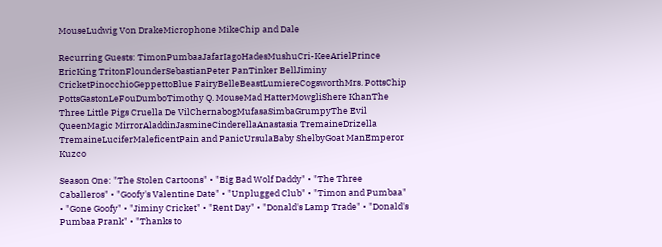MouseLudwig Von DrakeMicrophone MikeChip and Dale

Recurring Guests: TimonPumbaaJafarIagoHadesMushuCri-KeeArielPrince EricKing TritonFlounderSebastianPeter PanTinker BellJiminy CricketPinocchioGeppettoBlue FairyBelleBeastLumiereCogsworthMrs. PottsChip PottsGastonLeFouDumboTimothy Q. MouseMad HatterMowgliShere KhanThe Three Little Pigs Cruella De VilChernabogMufasaSimbaGrumpyThe Evil QueenMagic MirrorAladdinJasmineCinderellaAnastasia TremaineDrizella TremaineLuciferMaleficentPain and PanicUrsulaBaby ShelbyGoat ManEmperor Kuzco

Season One: "The Stolen Cartoons" • "Big Bad Wolf Daddy" • "The Three Caballeros" • "Goofy's Valentine Date" • "Unplugged Club" • "Timon and Pumbaa" • "Gone Goofy" • "Jiminy Cricket" • "Rent Day" • "Donald's Lamp Trade" • "Donald's Pumbaa Prank" • "Thanks to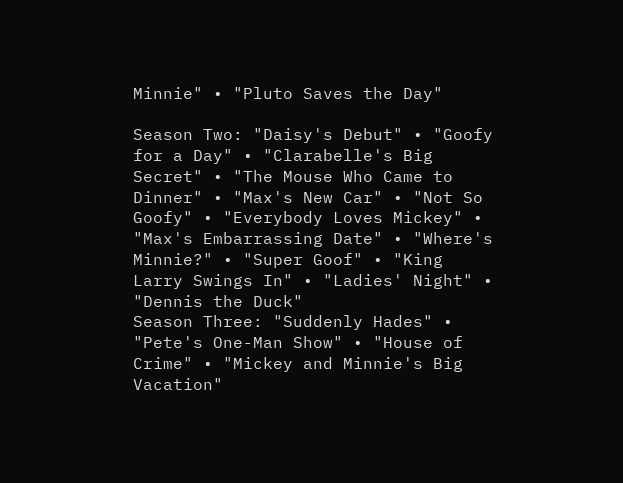Minnie" • "Pluto Saves the Day"

Season Two: "Daisy's Debut" • "Goofy for a Day" • "Clarabelle's Big Secret" • "The Mouse Who Came to Dinner" • "Max's New Car" • "Not So Goofy" • "Everybody Loves Mickey" • "Max's Embarrassing Date" • "Where's Minnie?" • "Super Goof" • "King Larry Swings In" • "Ladies' Night" • "Dennis the Duck"
Season Three: "Suddenly Hades" • "Pete's One-Man Show" • "House of Crime" • "Mickey and Minnie's Big Vacation"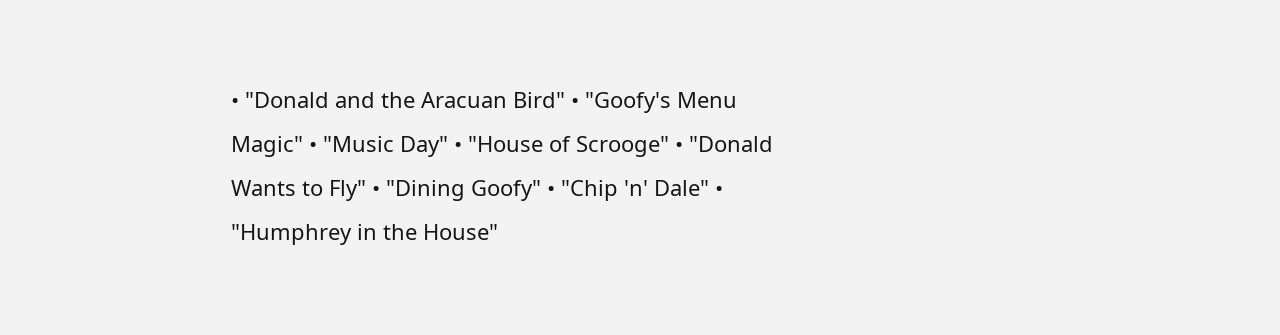• "Donald and the Aracuan Bird" • "Goofy's Menu Magic" • "Music Day" • "House of Scrooge" • "Donald Wants to Fly" • "Dining Goofy" • "Chip 'n' Dale" • "Humphrey in the House"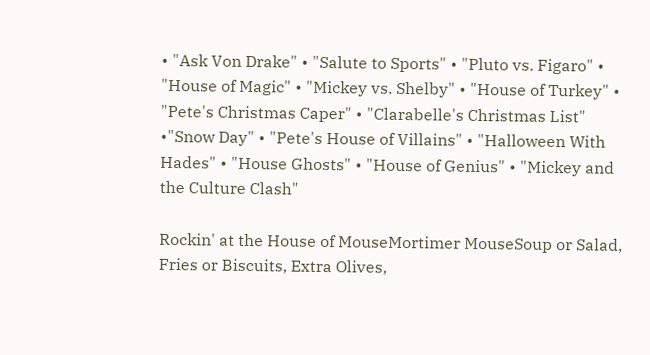• "Ask Von Drake" • "Salute to Sports" • "Pluto vs. Figaro" • "House of Magic" • "Mickey vs. Shelby" • "House of Turkey" • "Pete's Christmas Caper" • "Clarabelle's Christmas List" •"Snow Day" • "Pete's House of Villains" • "Halloween With Hades" • "House Ghosts" • "House of Genius" • "Mickey and the Culture Clash"

Rockin' at the House of MouseMortimer MouseSoup or Salad, Fries or Biscuits, Extra Olives,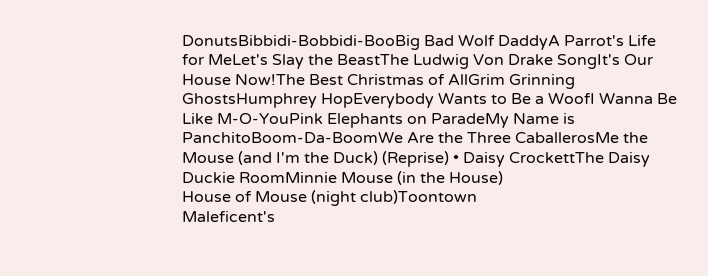DonutsBibbidi-Bobbidi-BooBig Bad Wolf DaddyA Parrot's Life for MeLet's Slay the BeastThe Ludwig Von Drake SongIt's Our House Now!The Best Christmas of AllGrim Grinning GhostsHumphrey HopEverybody Wants to Be a WoofI Wanna Be Like M-O-YouPink Elephants on ParadeMy Name is PanchitoBoom-Da-BoomWe Are the Three CaballerosMe the Mouse (and I'm the Duck) (Reprise) • Daisy CrockettThe Daisy Duckie RoomMinnie Mouse (in the House)
House of Mouse (night club)Toontown
Maleficent's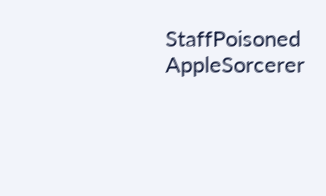StaffPoisoned AppleSorcerer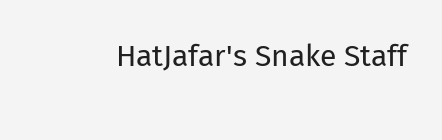HatJafar's Snake Staff